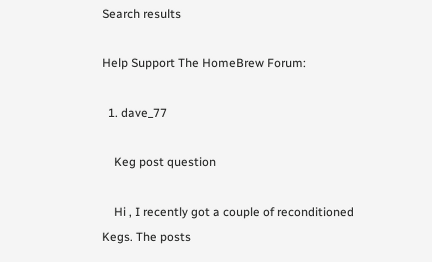Search results

Help Support The HomeBrew Forum:

  1. dave_77

    Keg post question

    Hi , I recently got a couple of reconditioned Kegs. The posts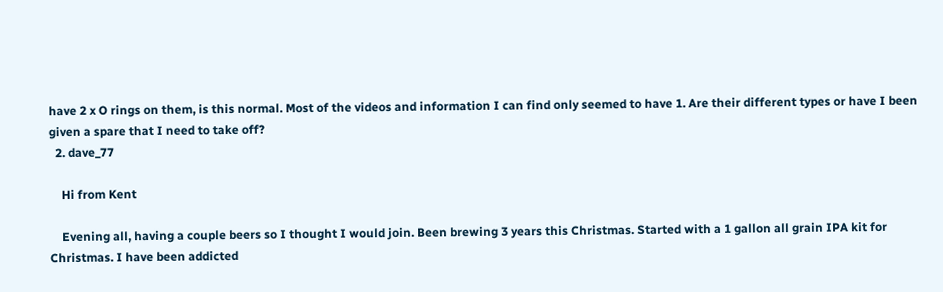have 2 x O rings on them, is this normal. Most of the videos and information I can find only seemed to have 1. Are their different types or have I been given a spare that I need to take off?
  2. dave_77

    Hi from Kent

    Evening all, having a couple beers so I thought I would join. Been brewing 3 years this Christmas. Started with a 1 gallon all grain IPA kit for Christmas. I have been addicted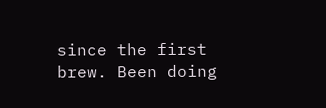since the first brew. Been doing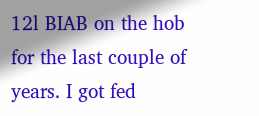12l BIAB on the hob for the last couple of years. I got fed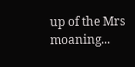up of the Mrs moaning...